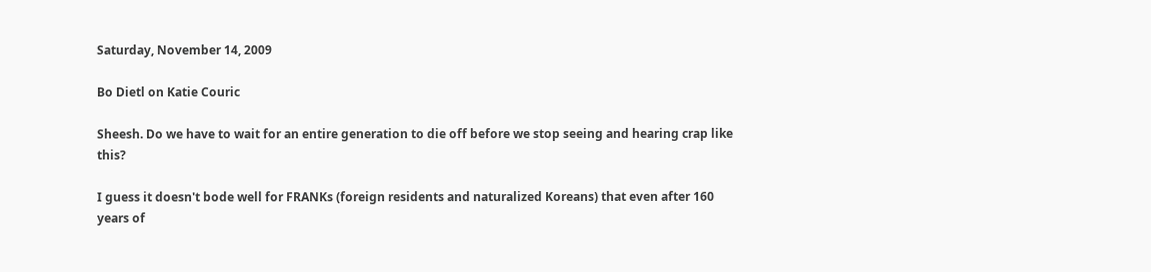Saturday, November 14, 2009

Bo Dietl on Katie Couric

Sheesh. Do we have to wait for an entire generation to die off before we stop seeing and hearing crap like this?

I guess it doesn't bode well for FRANKs (foreign residents and naturalized Koreans) that even after 160 years of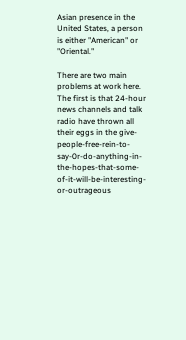Asian presence in the United States, a person is either "American" or "Oriental."

There are two main problems at work here. The first is that 24-hour news channels and talk radio have thrown all their eggs in the give-people-free-rein-to-say-0r-do-anything-in-the-hopes-that-some-of-it-will-be-interesting-or-outrageous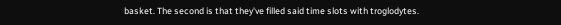basket. The second is that they've filled said time slots with troglodytes.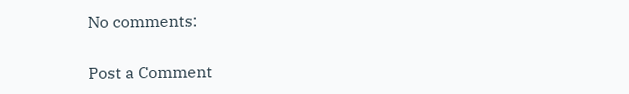No comments:

Post a Comment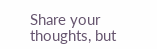Share your thoughts, but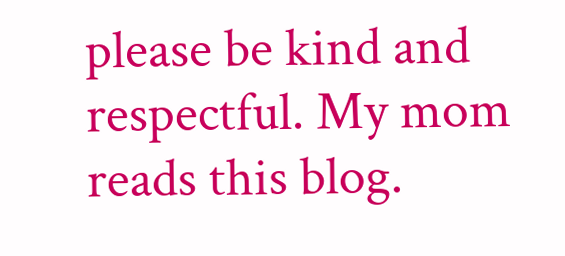please be kind and respectful. My mom reads this blog.